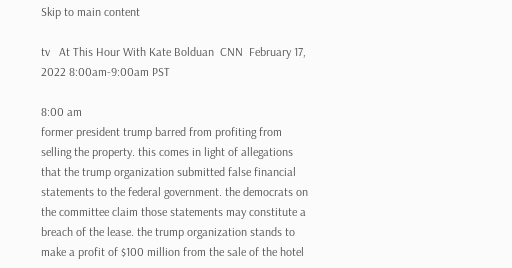Skip to main content

tv   At This Hour With Kate Bolduan  CNN  February 17, 2022 8:00am-9:00am PST

8:00 am
former president trump barred from profiting from selling the property. this comes in light of allegations that the trump organization submitted false financial statements to the federal government. the democrats on the committee claim those statements may constitute a breach of the lease. the trump organization stands to make a profit of $100 million from the sale of the hotel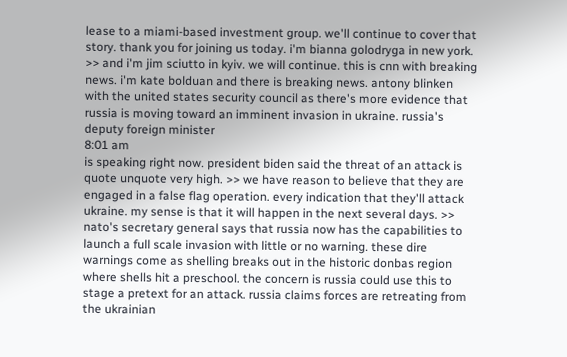lease to a miami-based investment group. we'll continue to cover that story. thank you for joining us today. i'm bianna golodryga in new york. >> and i'm jim sciutto in kyiv. we will continue. this is cnn with breaking news. i'm kate bolduan and there is breaking news. antony blinken with the united states security council as there's more evidence that russia is moving toward an imminent invasion in ukraine. russia's deputy foreign minister
8:01 am
is speaking right now. president biden said the threat of an attack is quote unquote very high. >> we have reason to believe that they are engaged in a false flag operation. every indication that they'll attack ukraine. my sense is that it will happen in the next several days. >> nato's secretary general says that russia now has the capabilities to launch a full scale invasion with little or no warning. these dire warnings come as shelling breaks out in the historic donbas region where shells hit a preschool. the concern is russia could use this to stage a pretext for an attack. russia claims forces are retreating from the ukrainian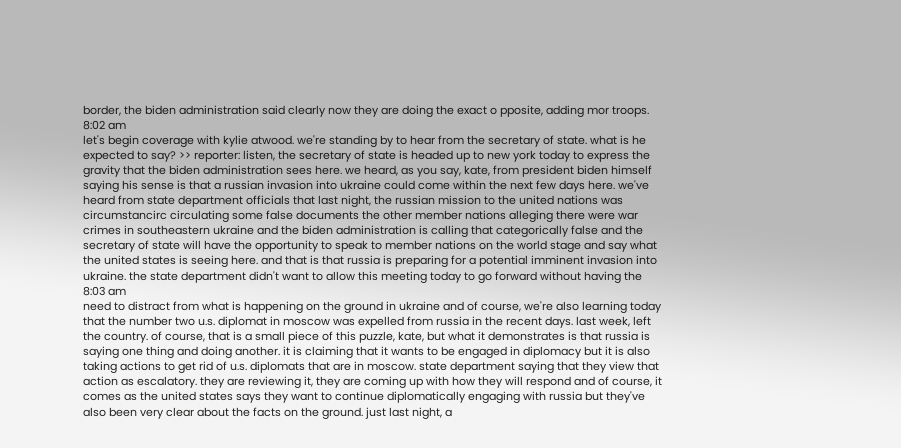border, the biden administration said clearly now they are doing the exact o pposite, adding mor troops.
8:02 am
let's begin coverage with kylie atwood. we're standing by to hear from the secretary of state. what is he expected to say? >> reporter: listen, the secretary of state is headed up to new york today to express the gravity that the biden administration sees here. we heard, as you say, kate, from president biden himself saying his sense is that a russian invasion into ukraine could come within the next few days here. we've heard from state department officials that last night, the russian mission to the united nations was circumstancirc circulating some false documents the other member nations alleging there were war crimes in southeastern ukraine and the biden administration is calling that categorically false and the secretary of state will have the opportunity to speak to member nations on the world stage and say what the united states is seeing here. and that is that russia is preparing for a potential imminent invasion into ukraine. the state department didn't want to allow this meeting today to go forward without having the
8:03 am
need to distract from what is happening on the ground in ukraine and of course, we're also learning today that the number two u.s. diplomat in moscow was expelled from russia in the recent days. last week, left the country. of course, that is a small piece of this puzzle, kate, but what it demonstrates is that russia is saying one thing and doing another. it is claiming that it wants to be engaged in diplomacy but it is also taking actions to get rid of u.s. diplomats that are in moscow. state department saying that they view that action as escalatory. they are reviewing it, they are coming up with how they will respond and of course, it comes as the united states says they want to continue diplomatically engaging with russia but they've also been very clear about the facts on the ground. just last night, a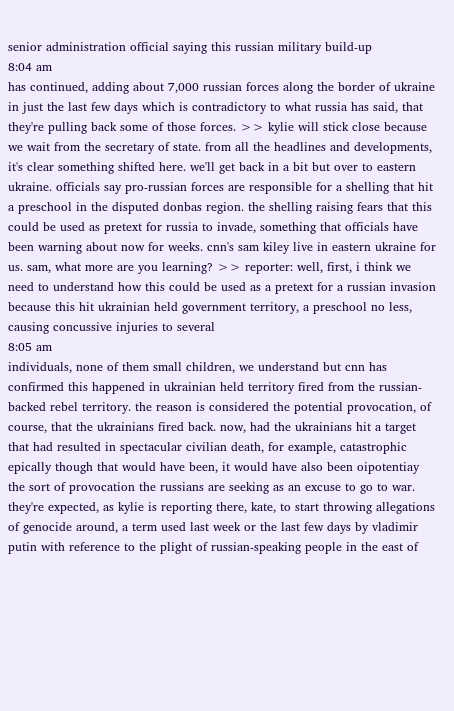senior administration official saying this russian military build-up
8:04 am
has continued, adding about 7,000 russian forces along the border of ukraine in just the last few days which is contradictory to what russia has said, that they're pulling back some of those forces. >> kylie will stick close because we wait from the secretary of state. from all the headlines and developments, it's clear something shifted here. we'll get back in a bit but over to eastern ukraine. officials say pro-russian forces are responsible for a shelling that hit a preschool in the disputed donbas region. the shelling raising fears that this could be used as pretext for russia to invade, something that officials have been warning about now for weeks. cnn's sam kiley live in eastern ukraine for us. sam, what more are you learning? >> reporter: well, first, i think we need to understand how this could be used as a pretext for a russian invasion because this hit ukrainian held government territory, a preschool no less, causing concussive injuries to several
8:05 am
individuals, none of them small children, we understand but cnn has confirmed this happened in ukrainian held territory fired from the russian-backed rebel territory. the reason is considered the potential provocation, of course, that the ukrainians fired back. now, had the ukrainians hit a target that had resulted in spectacular civilian death, for example, catastrophic epically though that would have been, it would have also been oipotentiay the sort of provocation the russians are seeking as an excuse to go to war. they're expected, as kylie is reporting there, kate, to start throwing allegations of genocide around, a term used last week or the last few days by vladimir putin with reference to the plight of russian-speaking people in the east of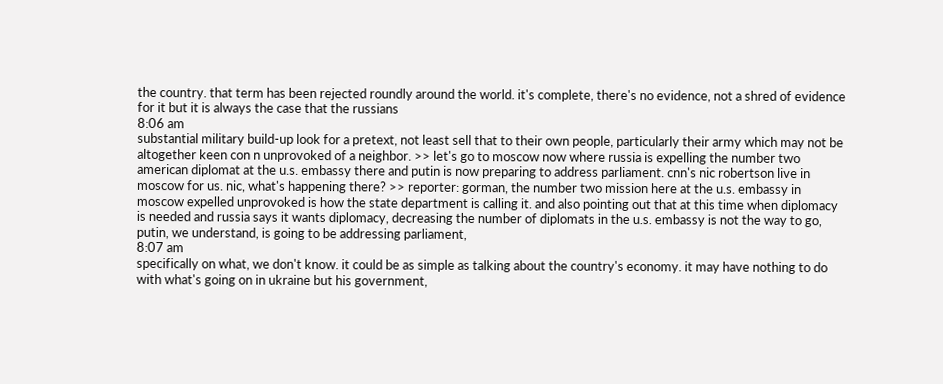the country. that term has been rejected roundly around the world. it's complete, there's no evidence, not a shred of evidence for it but it is always the case that the russians
8:06 am
substantial military build-up look for a pretext, not least sell that to their own people, particularly their army which may not be altogether keen con n unprovoked of a neighbor. >> let's go to moscow now where russia is expelling the number two american diplomat at the u.s. embassy there and putin is now preparing to address parliament. cnn's nic robertson live in moscow for us. nic, what's happening there? >> reporter: gorman, the number two mission here at the u.s. embassy in moscow expelled unprovoked is how the state department is calling it. and also pointing out that at this time when diplomacy is needed and russia says it wants diplomacy, decreasing the number of diplomats in the u.s. embassy is not the way to go, putin, we understand, is going to be addressing parliament,
8:07 am
specifically on what, we don't know. it could be as simple as talking about the country's economy. it may have nothing to do with what's going on in ukraine but his government,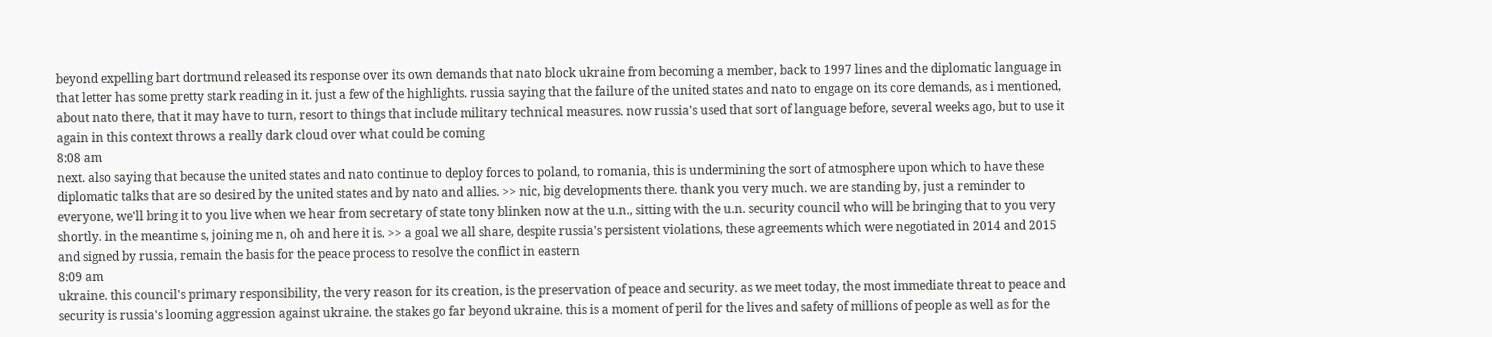beyond expelling bart dortmund released its response over its own demands that nato block ukraine from becoming a member, back to 1997 lines and the diplomatic language in that letter has some pretty stark reading in it. just a few of the highlights. russia saying that the failure of the united states and nato to engage on its core demands, as i mentioned, about nato there, that it may have to turn, resort to things that include military technical measures. now russia's used that sort of language before, several weeks ago, but to use it again in this context throws a really dark cloud over what could be coming
8:08 am
next. also saying that because the united states and nato continue to deploy forces to poland, to romania, this is undermining the sort of atmosphere upon which to have these diplomatic talks that are so desired by the united states and by nato and allies. >> nic, big developments there. thank you very much. we are standing by, just a reminder to everyone, we'll bring it to you live when we hear from secretary of state tony blinken now at the u.n., sitting with the u.n. security council who will be bringing that to you very shortly. in the meantime s, joining me n, oh and here it is. >> a goal we all share, despite russia's persistent violations, these agreements which were negotiated in 2014 and 2015 and signed by russia, remain the basis for the peace process to resolve the conflict in eastern
8:09 am
ukraine. this council's primary responsibility, the very reason for its creation, is the preservation of peace and security. as we meet today, the most immediate threat to peace and security is russia's looming aggression against ukraine. the stakes go far beyond ukraine. this is a moment of peril for the lives and safety of millions of people as well as for the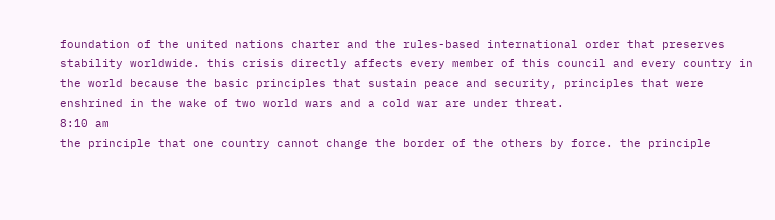foundation of the united nations charter and the rules-based international order that preserves stability worldwide. this crisis directly affects every member of this council and every country in the world because the basic principles that sustain peace and security, principles that were enshrined in the wake of two world wars and a cold war are under threat.
8:10 am
the principle that one country cannot change the border of the others by force. the principle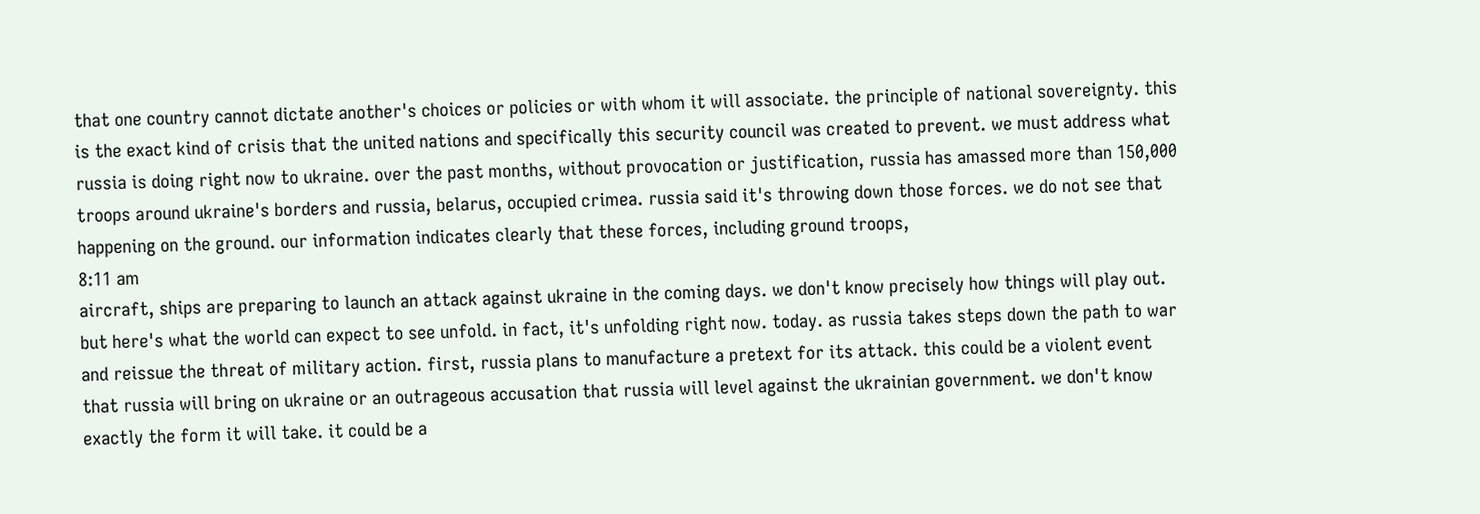that one country cannot dictate another's choices or policies or with whom it will associate. the principle of national sovereignty. this is the exact kind of crisis that the united nations and specifically this security council was created to prevent. we must address what russia is doing right now to ukraine. over the past months, without provocation or justification, russia has amassed more than 150,000 troops around ukraine's borders and russia, belarus, occupied crimea. russia said it's throwing down those forces. we do not see that happening on the ground. our information indicates clearly that these forces, including ground troops,
8:11 am
aircraft, ships are preparing to launch an attack against ukraine in the coming days. we don't know precisely how things will play out. but here's what the world can expect to see unfold. in fact, it's unfolding right now. today. as russia takes steps down the path to war and reissue the threat of military action. first, russia plans to manufacture a pretext for its attack. this could be a violent event that russia will bring on ukraine or an outrageous accusation that russia will level against the ukrainian government. we don't know exactly the form it will take. it could be a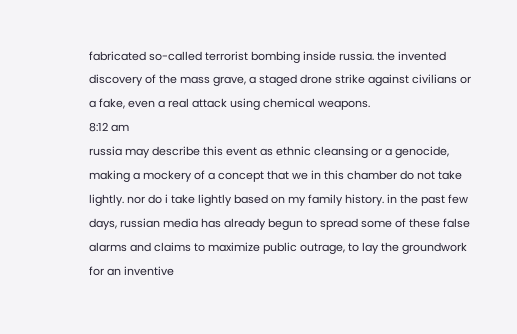fabricated so-called terrorist bombing inside russia. the invented discovery of the mass grave, a staged drone strike against civilians or a fake, even a real attack using chemical weapons.
8:12 am
russia may describe this event as ethnic cleansing or a genocide, making a mockery of a concept that we in this chamber do not take lightly. nor do i take lightly based on my family history. in the past few days, russian media has already begun to spread some of these false alarms and claims to maximize public outrage, to lay the groundwork for an inventive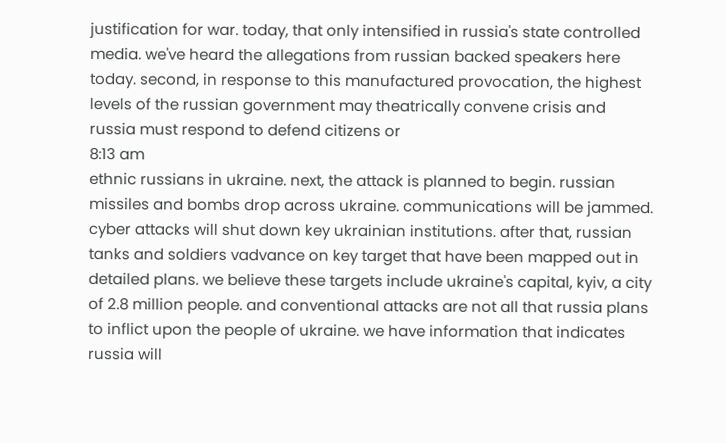justification for war. today, that only intensified in russia's state controlled media. we've heard the allegations from russian backed speakers here today. second, in response to this manufactured provocation, the highest levels of the russian government may theatrically convene crisis and russia must respond to defend citizens or
8:13 am
ethnic russians in ukraine. next, the attack is planned to begin. russian missiles and bombs drop across ukraine. communications will be jammed. cyber attacks will shut down key ukrainian institutions. after that, russian tanks and soldiers vadvance on key target that have been mapped out in detailed plans. we believe these targets include ukraine's capital, kyiv, a city of 2.8 million people. and conventional attacks are not all that russia plans to inflict upon the people of ukraine. we have information that indicates russia will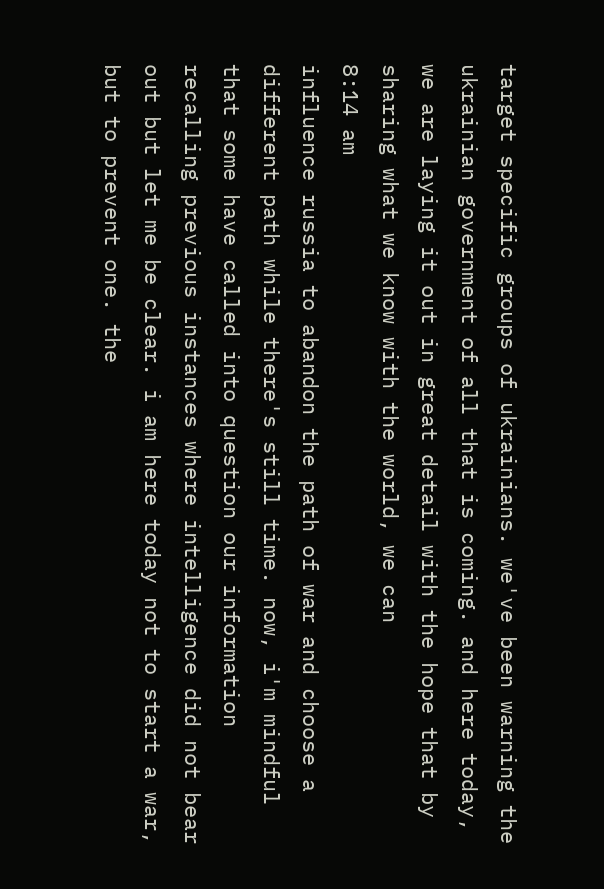target specific groups of ukrainians. we've been warning the ukrainian government of all that is coming. and here today, we are laying it out in great detail with the hope that by sharing what we know with the world, we can
8:14 am
influence russia to abandon the path of war and choose a different path while there's still time. now, i'm mindful that some have called into question our information recalling previous instances where intelligence did not bear out but let me be clear. i am here today not to start a war, but to prevent one. the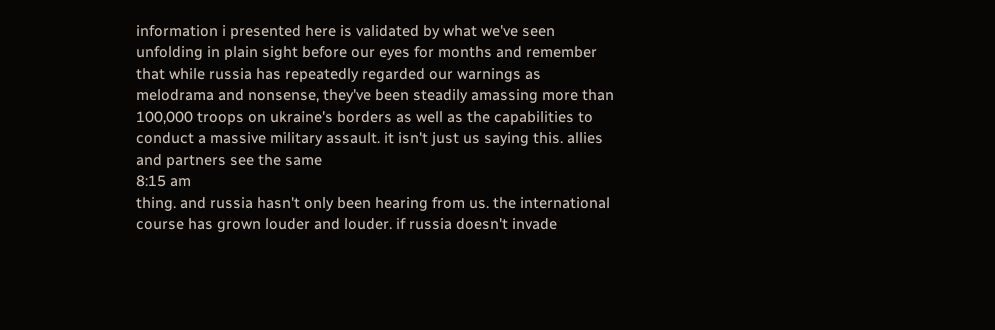information i presented here is validated by what we've seen unfolding in plain sight before our eyes for months and remember that while russia has repeatedly regarded our warnings as melodrama and nonsense, they've been steadily amassing more than 100,000 troops on ukraine's borders as well as the capabilities to conduct a massive military assault. it isn't just us saying this. allies and partners see the same
8:15 am
thing. and russia hasn't only been hearing from us. the international course has grown louder and louder. if russia doesn't invade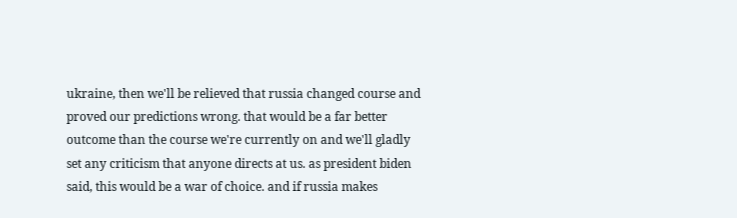ukraine, then we'll be relieved that russia changed course and proved our predictions wrong. that would be a far better outcome than the course we're currently on and we'll gladly set any criticism that anyone directs at us. as president biden said, this would be a war of choice. and if russia makes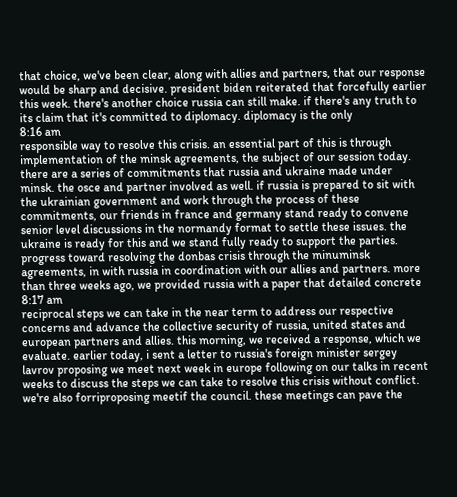that choice, we've been clear, along with allies and partners, that our response would be sharp and decisive. president biden reiterated that forcefully earlier this week. there's another choice russia can still make. if there's any truth to its claim that it's committed to diplomacy. diplomacy is the only
8:16 am
responsible way to resolve this crisis. an essential part of this is through implementation of the minsk agreements, the subject of our session today. there are a series of commitments that russia and ukraine made under minsk. the osce and partner involved as well. if russia is prepared to sit with the ukrainian government and work through the process of these commitments, our friends in france and germany stand ready to convene senior level discussions in the normandy format to settle these issues. the ukraine is ready for this and we stand fully ready to support the parties. progress toward resolving the donbas crisis through the minuminsk agreements, in with russia in coordination with our allies and partners. more than three weeks ago, we provided russia with a paper that detailed concrete
8:17 am
reciprocal steps we can take in the near term to address our respective concerns and advance the collective security of russia, united states and european partners and allies. this morning, we received a response, which we evaluate. earlier today, i sent a letter to russia's foreign minister sergey lavrov proposing we meet next week in europe following on our talks in recent weeks to discuss the steps we can take to resolve this crisis without conflict. we're also forriproposing meetif the council. these meetings can pave the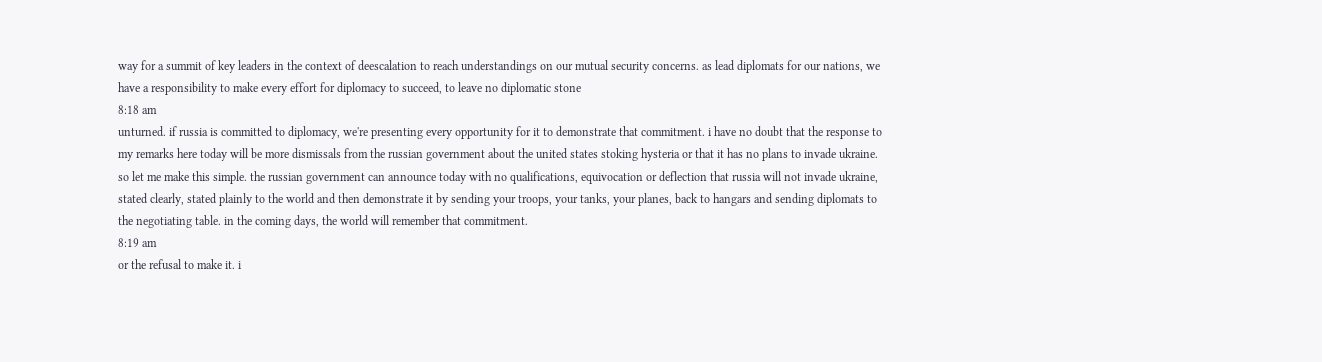way for a summit of key leaders in the context of deescalation to reach understandings on our mutual security concerns. as lead diplomats for our nations, we have a responsibility to make every effort for diplomacy to succeed, to leave no diplomatic stone
8:18 am
unturned. if russia is committed to diplomacy, we're presenting every opportunity for it to demonstrate that commitment. i have no doubt that the response to my remarks here today will be more dismissals from the russian government about the united states stoking hysteria or that it has no plans to invade ukraine. so let me make this simple. the russian government can announce today with no qualifications, equivocation or deflection that russia will not invade ukraine, stated clearly, stated plainly to the world and then demonstrate it by sending your troops, your tanks, your planes, back to hangars and sending diplomats to the negotiating table. in the coming days, the world will remember that commitment.
8:19 am
or the refusal to make it. i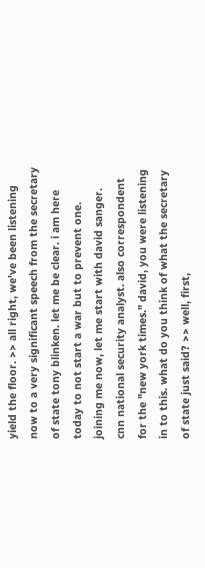yield the floor. >> all right, we've been listening now to a very significant speech from the secretary of state tony blinken. let me be clear. i am here today to not start a war but to prevent one. joining me now, let me start with david sanger. cnn national security analyst. also correspondent for the "new york times." david, you were listening in to this. what do you think of what the secretary of state just said? >> well, first,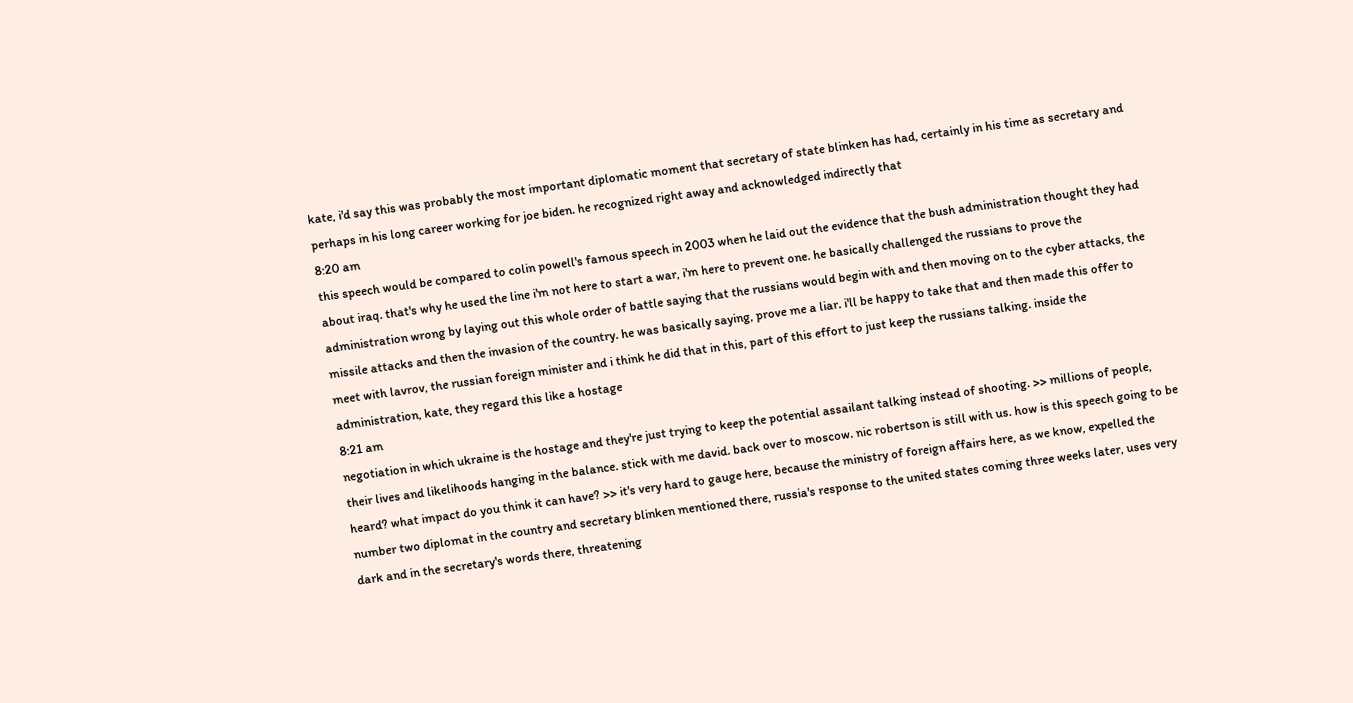kate, i'd say this was probably the most important diplomatic moment that secretary of state blinken has had, certainly in his time as secretary and perhaps in his long career working for joe biden. he recognized right away and acknowledged indirectly that
8:20 am
this speech would be compared to colin powell's famous speech in 2003 when he laid out the evidence that the bush administration thought they had about iraq. that's why he used the line i'm not here to start a war, i'm here to prevent one. he basically challenged the russians to prove the administration wrong by laying out this whole order of battle saying that the russians would begin with and then moving on to the cyber attacks, the missile attacks and then the invasion of the country. he was basically saying, prove me a liar. i'll be happy to take that and then made this offer to meet with lavrov, the russian foreign minister and i think he did that in this, part of this effort to just keep the russians talking. inside the administration, kate, they regard this like a hostage
8:21 am
negotiation in which ukraine is the hostage and they're just trying to keep the potential assailant talking instead of shooting. >> millions of people, their lives and likelihoods hanging in the balance. stick with me david. back over to moscow. nic robertson is still with us. how is this speech going to be heard? what impact do you think it can have? >> it's very hard to gauge here, because the ministry of foreign affairs here, as we know, expelled the number two diplomat in the country and secretary blinken mentioned there, russia's response to the united states coming three weeks later, uses very dark and in the secretary's words there, threatening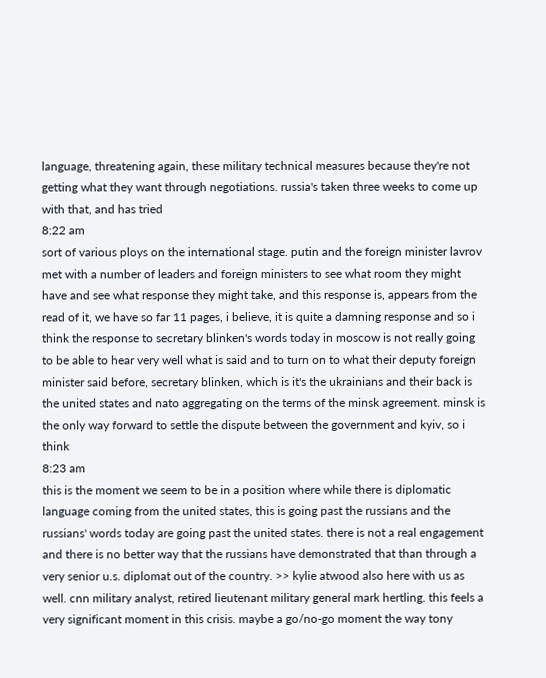language, threatening again, these military technical measures because they're not getting what they want through negotiations. russia's taken three weeks to come up with that, and has tried
8:22 am
sort of various ploys on the international stage. putin and the foreign minister lavrov met with a number of leaders and foreign ministers to see what room they might have and see what response they might take, and this response is, appears from the read of it, we have so far 11 pages, i believe, it is quite a damning response and so i think the response to secretary blinken's words today in moscow is not really going to be able to hear very well what is said and to turn on to what their deputy foreign minister said before, secretary blinken, which is it's the ukrainians and their back is the united states and nato aggregating on the terms of the minsk agreement. minsk is the only way forward to settle the dispute between the government and kyiv, so i think
8:23 am
this is the moment we seem to be in a position where while there is diplomatic language coming from the united states, this is going past the russians and the russians' words today are going past the united states. there is not a real engagement and there is no better way that the russians have demonstrated that than through a very senior u.s. diplomat out of the country. >> kylie atwood also here with us as well. cnn military analyst, retired lieutenant military general mark hertling. this feels a very significant moment in this crisis. maybe a go/no-go moment the way tony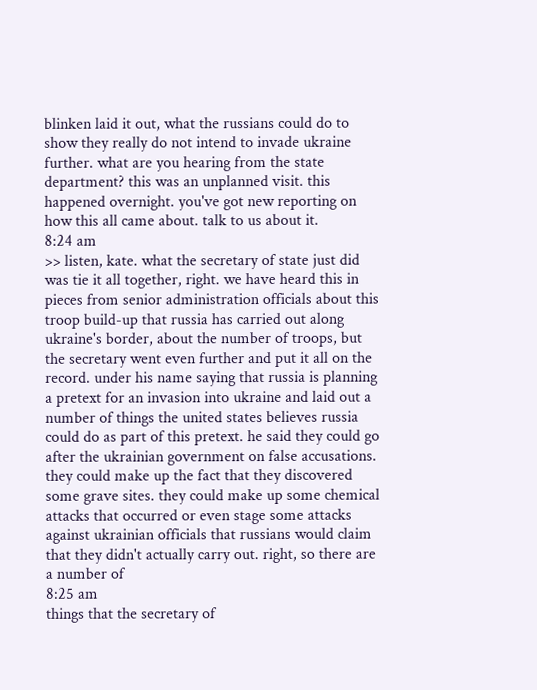blinken laid it out, what the russians could do to show they really do not intend to invade ukraine further. what are you hearing from the state department? this was an unplanned visit. this happened overnight. you've got new reporting on how this all came about. talk to us about it.
8:24 am
>> listen, kate. what the secretary of state just did was tie it all together, right. we have heard this in pieces from senior administration officials about this troop build-up that russia has carried out along ukraine's border, about the number of troops, but the secretary went even further and put it all on the record. under his name saying that russia is planning a pretext for an invasion into ukraine and laid out a number of things the united states believes russia could do as part of this pretext. he said they could go after the ukrainian government on false accusations. they could make up the fact that they discovered some grave sites. they could make up some chemical attacks that occurred or even stage some attacks against ukrainian officials that russians would claim that they didn't actually carry out. right, so there are a number of
8:25 am
things that the secretary of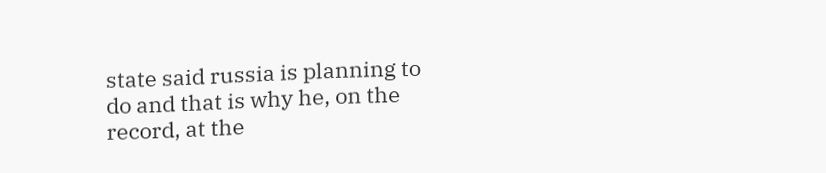state said russia is planning to do and that is why he, on the record, at the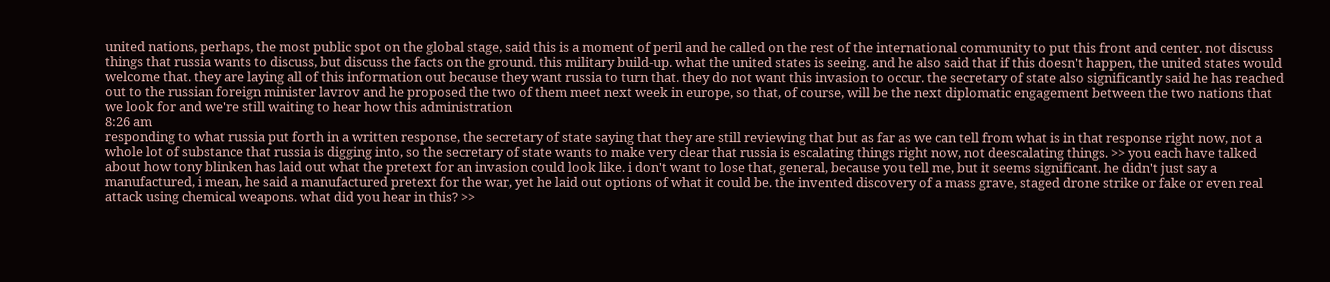united nations, perhaps, the most public spot on the global stage, said this is a moment of peril and he called on the rest of the international community to put this front and center. not discuss things that russia wants to discuss, but discuss the facts on the ground. this military build-up. what the united states is seeing. and he also said that if this doesn't happen, the united states would welcome that. they are laying all of this information out because they want russia to turn that. they do not want this invasion to occur. the secretary of state also significantly said he has reached out to the russian foreign minister lavrov and he proposed the two of them meet next week in europe, so that, of course, will be the next diplomatic engagement between the two nations that we look for and we're still waiting to hear how this administration
8:26 am
responding to what russia put forth in a written response, the secretary of state saying that they are still reviewing that but as far as we can tell from what is in that response right now, not a whole lot of substance that russia is digging into, so the secretary of state wants to make very clear that russia is escalating things right now, not deescalating things. >> you each have talked about how tony blinken has laid out what the pretext for an invasion could look like. i don't want to lose that, general, because you tell me, but it seems significant. he didn't just say a manufactured, i mean, he said a manufactured pretext for the war, yet he laid out options of what it could be. the invented discovery of a mass grave, staged drone strike or fake or even real attack using chemical weapons. what did you hear in this? >>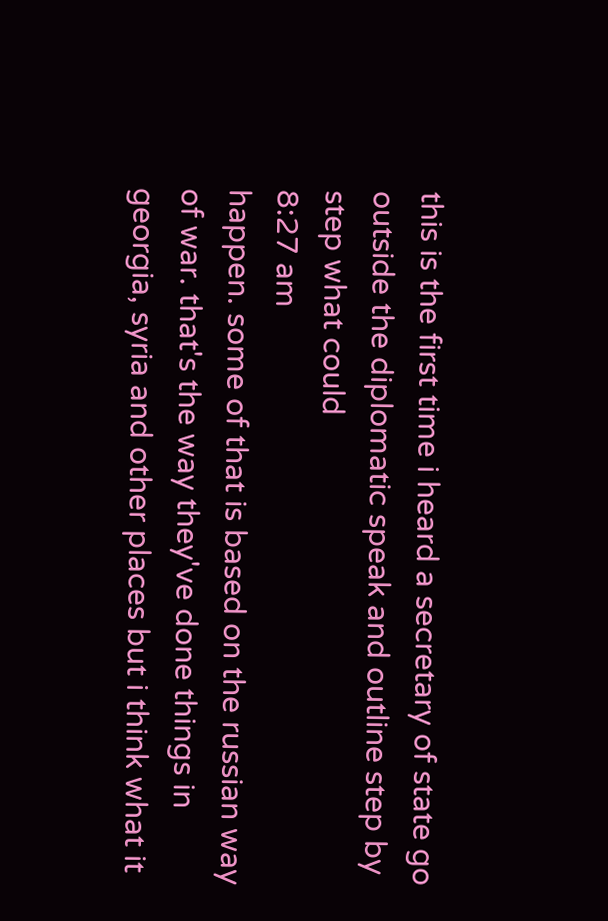this is the first time i heard a secretary of state go outside the diplomatic speak and outline step by step what could
8:27 am
happen. some of that is based on the russian way of war. that's the way they've done things in georgia, syria and other places but i think what it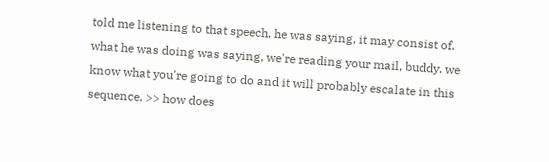told me listening to that speech, he was saying, it may consist of. what he was doing was saying, we're reading your mail, buddy. we know what you're going to do and it will probably escalate in this sequence. >> how does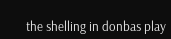the shelling in donbas play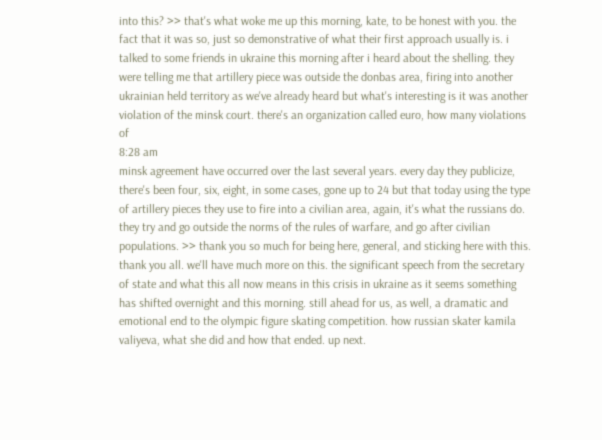into this? >> that's what woke me up this morning, kate, to be honest with you. the fact that it was so, just so demonstrative of what their first approach usually is. i talked to some friends in ukraine this morning after i heard about the shelling. they were telling me that artillery piece was outside the donbas area, firing into another ukrainian held territory as we've already heard but what's interesting is it was another violation of the minsk court. there's an organization called euro, how many violations of
8:28 am
minsk agreement have occurred over the last several years. every day they publicize, there's been four, six, eight, in some cases, gone up to 24 but that today using the type of artillery pieces they use to fire into a civilian area, again, it's what the russians do. they try and go outside the norms of the rules of warfare, and go after civilian populations. >> thank you so much for being here, general, and sticking here with this. thank you all. we'll have much more on this. the significant speech from the secretary of state and what this all now means in this crisis in ukraine as it seems something has shifted overnight and this morning. still ahead for us, as well, a dramatic and emotional end to the olympic figure skating competition. how russian skater kamila valiyeva, what she did and how that ended. up next.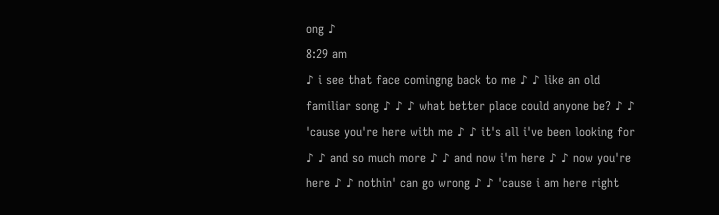ong ♪
8:29 am
♪ i see that face comingng back to me ♪ ♪ like an old familiar song ♪ ♪ ♪ what better place could anyone be? ♪ ♪ 'cause you're here with me ♪ ♪ it's all i've been looking for ♪ ♪ and so much more ♪ ♪ and now i'm here ♪ ♪ now you're here ♪ ♪ nothin' can go wrong ♪ ♪ 'cause i am here right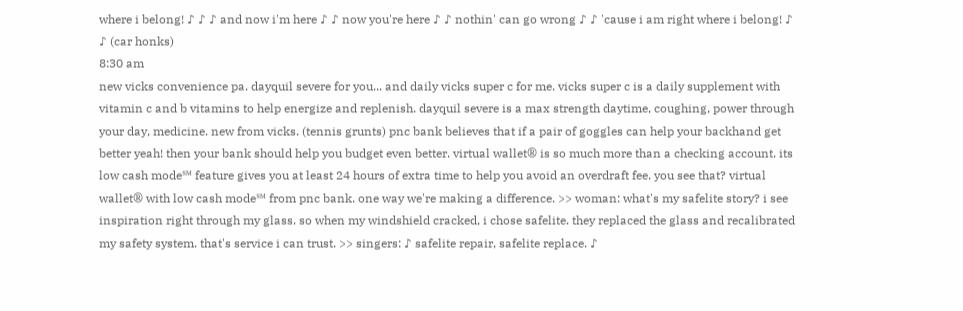where i belong! ♪ ♪ ♪ and now i'm here ♪ ♪ now you're here ♪ ♪ nothin' can go wrong ♪ ♪ 'cause i am right where i belong! ♪ ♪ (car honks)
8:30 am
new vicks convenience pa. dayquil severe for you... and daily vicks super c for me. vicks super c is a daily supplement with vitamin c and b vitamins to help energize and replenish. dayquil severe is a max strength daytime, coughing, power through your day, medicine. new from vicks. (tennis grunts) pnc bank believes that if a pair of goggles can help your backhand get better yeah! then your bank should help you budget even better. virtual wallet® is so much more than a checking account. its low cash mode℠ feature gives you at least 24 hours of extra time to help you avoid an overdraft fee. you see that? virtual wallet® with low cash mode℠ from pnc bank. one way we're making a difference. >> woman: what's my safelite story? i see inspiration right through my glass. so when my windshield cracked, i chose safelite. they replaced the glass and recalibrated my safety system. that's service i can trust. >> singers: ♪ safelite repair, safelite replace. ♪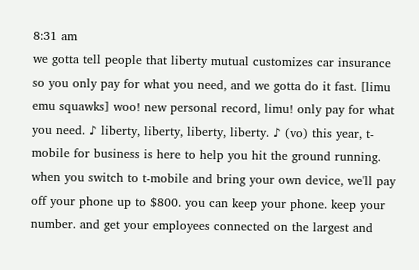8:31 am
we gotta tell people that liberty mutual customizes car insurance so you only pay for what you need, and we gotta do it fast. [limu emu squawks] woo! new personal record, limu! only pay for what you need. ♪ liberty, liberty, liberty, liberty. ♪ (vo) this year, t-mobile for business is here to help you hit the ground running. when you switch to t-mobile and bring your own device, we'll pay off your phone up to $800. you can keep your phone. keep your number. and get your employees connected on the largest and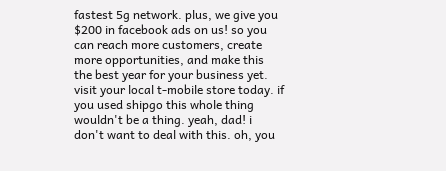fastest 5g network. plus, we give you $200 in facebook ads on us! so you can reach more customers, create more opportunities, and make this the best year for your business yet. visit your local t-mobile store today. if you used shipgo this whole thing wouldn't be a thing. yeah, dad! i don't want to deal with this. oh, you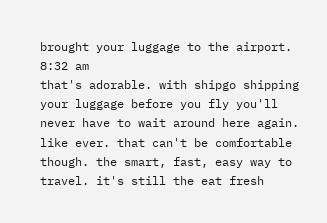brought your luggage to the airport.
8:32 am
that's adorable. with shipgo shipping your luggage before you fly you'll never have to wait around here again. like ever. that can't be comfortable though. the smart, fast, easy way to travel. it's still the eat fresh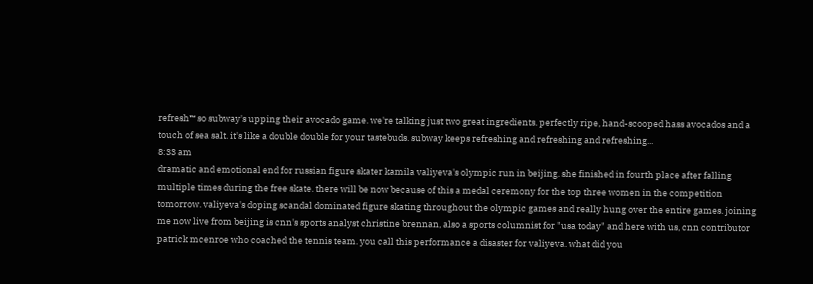refresh™ so subway's upping their avocado game. we're talking just two great ingredients. perfectly ripe, hand-scooped hass avocados and a touch of sea salt. it's like a double double for your tastebuds. subway keeps refreshing and refreshing and refreshing...
8:33 am
dramatic and emotional end for russian figure skater kamila valiyeva's olympic run in beijing. she finished in fourth place after falling multiple times during the free skate. there will be now because of this a medal ceremony for the top three women in the competition tomorrow. valiyeva's doping scandal dominated figure skating throughout the olympic games and really hung over the entire games. joining me now live from beijing is cnn's sports analyst christine brennan, also a sports columnist for "usa today" and here with us, cnn contributor patrick mcenroe who coached the tennis team. you call this performance a disaster for valiyeva. what did you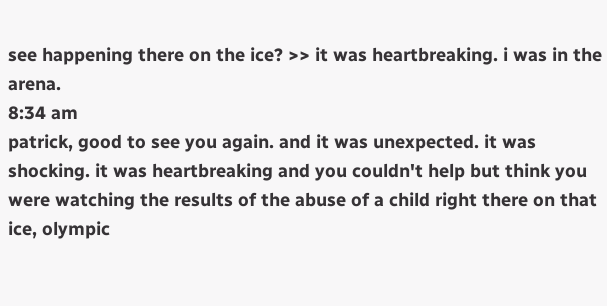see happening there on the ice? >> it was heartbreaking. i was in the arena.
8:34 am
patrick, good to see you again. and it was unexpected. it was shocking. it was heartbreaking and you couldn't help but think you were watching the results of the abuse of a child right there on that ice, olympic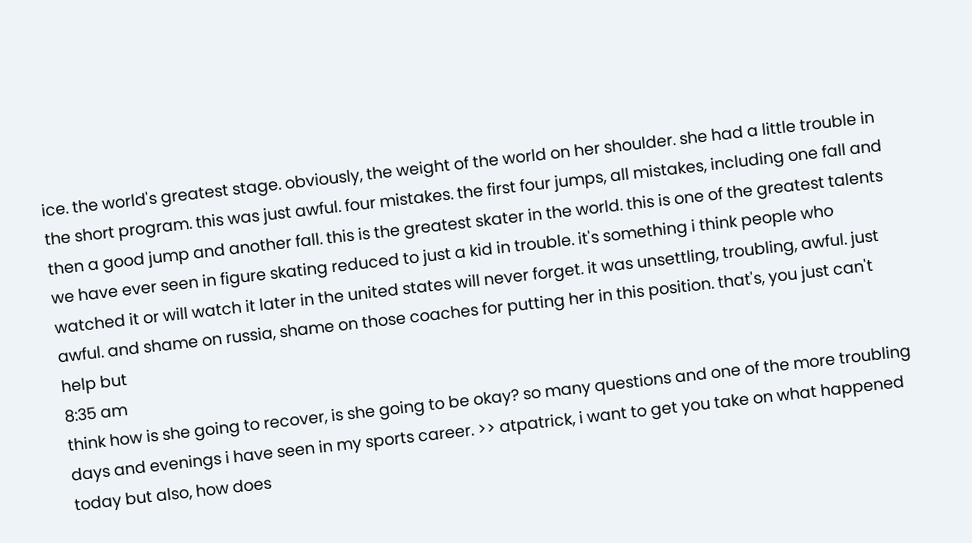ice. the world's greatest stage. obviously, the weight of the world on her shoulder. she had a little trouble in the short program. this was just awful. four mistakes. the first four jumps, all mistakes, including one fall and then a good jump and another fall. this is the greatest skater in the world. this is one of the greatest talents we have ever seen in figure skating reduced to just a kid in trouble. it's something i think people who watched it or will watch it later in the united states will never forget. it was unsettling, troubling, awful. just awful. and shame on russia, shame on those coaches for putting her in this position. that's, you just can't help but
8:35 am
think how is she going to recover, is she going to be okay? so many questions and one of the more troubling days and evenings i have seen in my sports career. >> atpatrick, i want to get you take on what happened today but also, how does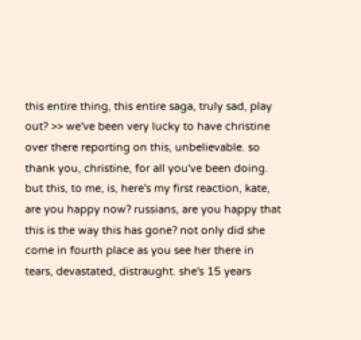this entire thing, this entire saga, truly sad, play out? >> we've been very lucky to have christine over there reporting on this, unbelievable. so thank you, christine, for all you've been doing. but this, to me, is, here's my first reaction, kate, are you happy now? russians, are you happy that this is the way this has gone? not only did she come in fourth place as you see her there in tears, devastated, distraught. she's 15 years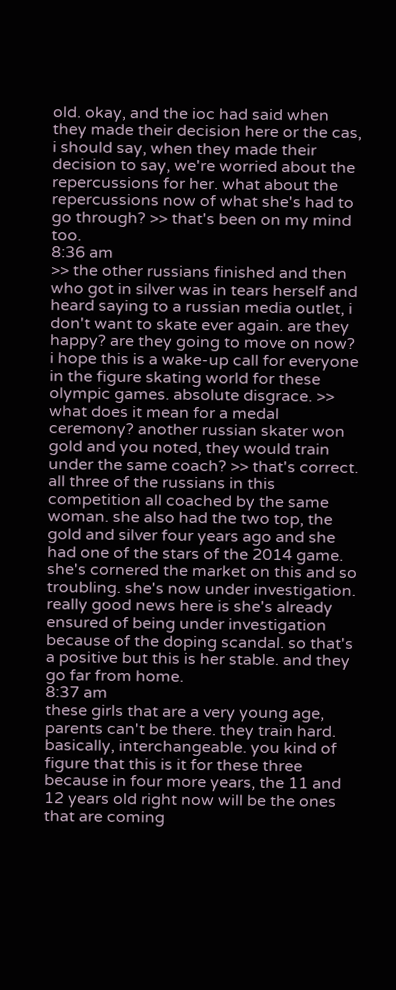old. okay, and the ioc had said when they made their decision here or the cas, i should say, when they made their decision to say, we're worried about the repercussions for her. what about the repercussions now of what she's had to go through? >> that's been on my mind too.
8:36 am
>> the other russians finished and then who got in silver was in tears herself and heard saying to a russian media outlet, i don't want to skate ever again. are they happy? are they going to move on now? i hope this is a wake-up call for everyone in the figure skating world for these olympic games. absolute disgrace. >> what does it mean for a medal ceremony? another russian skater won gold and you noted, they would train under the same coach? >> that's correct. all three of the russians in this competition all coached by the same woman. she also had the two top, the gold and silver four years ago and she had one of the stars of the 2014 game. she's cornered the market on this and so troubling. she's now under investigation. really good news here is she's already ensured of being under investigation because of the doping scandal. so that's a positive but this is her stable. and they go far from home.
8:37 am
these girls that are a very young age, parents can't be there. they train hard. basically, interchangeable. you kind of figure that this is it for these three because in four more years, the 11 and 12 years old right now will be the ones that are coming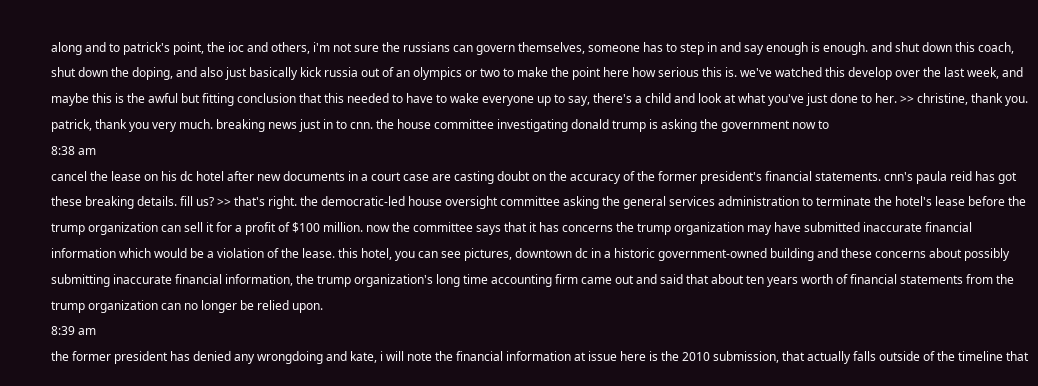along and to patrick's point, the ioc and others, i'm not sure the russians can govern themselves, someone has to step in and say enough is enough. and shut down this coach, shut down the doping, and also just basically kick russia out of an olympics or two to make the point here how serious this is. we've watched this develop over the last week, and maybe this is the awful but fitting conclusion that this needed to have to wake everyone up to say, there's a child and look at what you've just done to her. >> christine, thank you. patrick, thank you very much. breaking news just in to cnn. the house committee investigating donald trump is asking the government now to
8:38 am
cancel the lease on his dc hotel after new documents in a court case are casting doubt on the accuracy of the former president's financial statements. cnn's paula reid has got these breaking details. fill us? >> that's right. the democratic-led house oversight committee asking the general services administration to terminate the hotel's lease before the trump organization can sell it for a profit of $100 million. now the committee says that it has concerns the trump organization may have submitted inaccurate financial information which would be a violation of the lease. this hotel, you can see pictures, downtown dc in a historic government-owned building and these concerns about possibly submitting inaccurate financial information, the trump organization's long time accounting firm came out and said that about ten years worth of financial statements from the trump organization can no longer be relied upon.
8:39 am
the former president has denied any wrongdoing and kate, i will note the financial information at issue here is the 2010 submission, that actually falls outside of the timeline that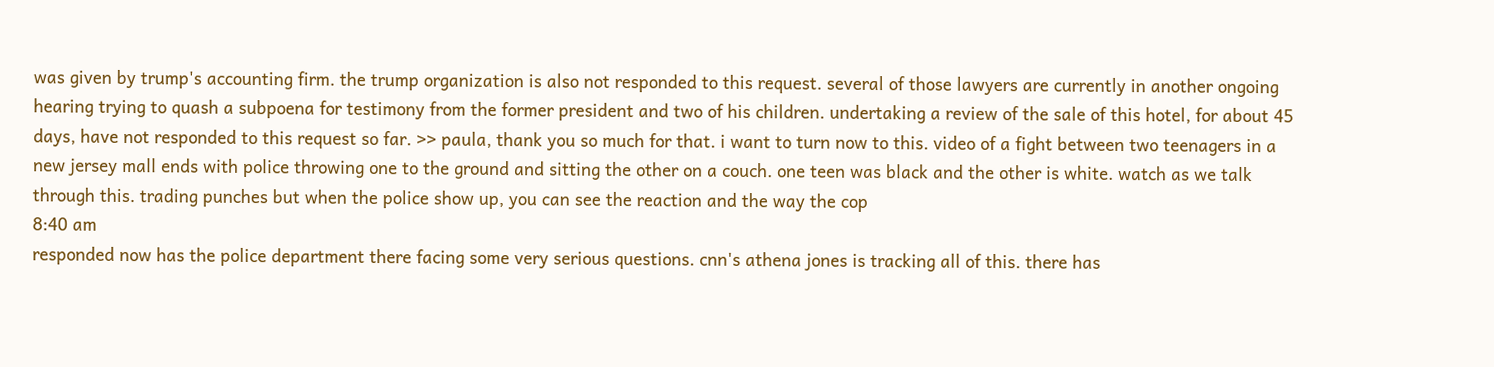was given by trump's accounting firm. the trump organization is also not responded to this request. several of those lawyers are currently in another ongoing hearing trying to quash a subpoena for testimony from the former president and two of his children. undertaking a review of the sale of this hotel, for about 45 days, have not responded to this request so far. >> paula, thank you so much for that. i want to turn now to this. video of a fight between two teenagers in a new jersey mall ends with police throwing one to the ground and sitting the other on a couch. one teen was black and the other is white. watch as we talk through this. trading punches but when the police show up, you can see the reaction and the way the cop
8:40 am
responded now has the police department there facing some very serious questions. cnn's athena jones is tracking all of this. there has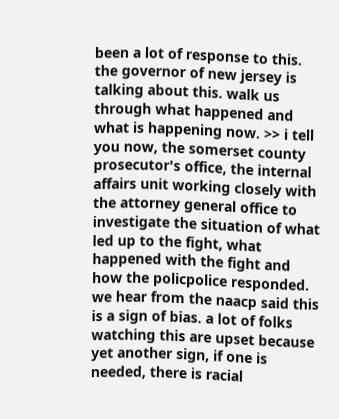been a lot of response to this. the governor of new jersey is talking about this. walk us through what happened and what is happening now. >> i tell you now, the somerset county prosecutor's office, the internal affairs unit working closely with the attorney general office to investigate the situation of what led up to the fight, what happened with the fight and how the policpolice responded. we hear from the naacp said this is a sign of bias. a lot of folks watching this are upset because yet another sign, if one is needed, there is racial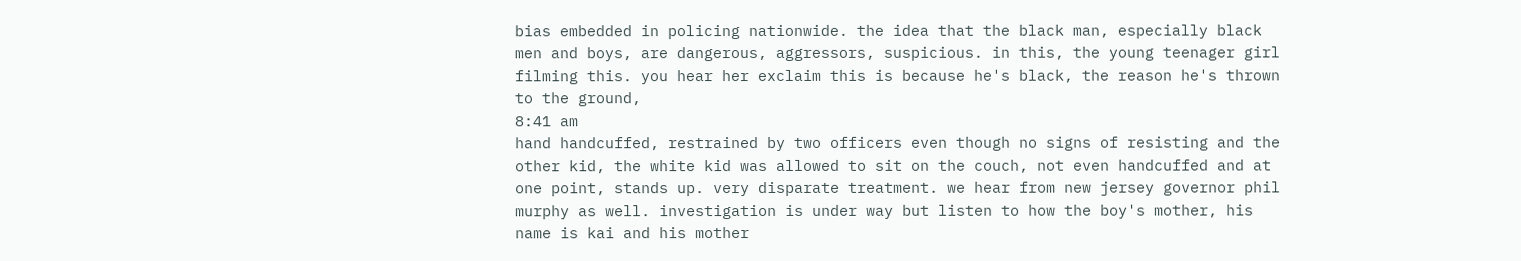bias embedded in policing nationwide. the idea that the black man, especially black men and boys, are dangerous, aggressors, suspicious. in this, the young teenager girl filming this. you hear her exclaim this is because he's black, the reason he's thrown to the ground,
8:41 am
hand handcuffed, restrained by two officers even though no signs of resisting and the other kid, the white kid was allowed to sit on the couch, not even handcuffed and at one point, stands up. very disparate treatment. we hear from new jersey governor phil murphy as well. investigation is under way but listen to how the boy's mother, his name is kai and his mother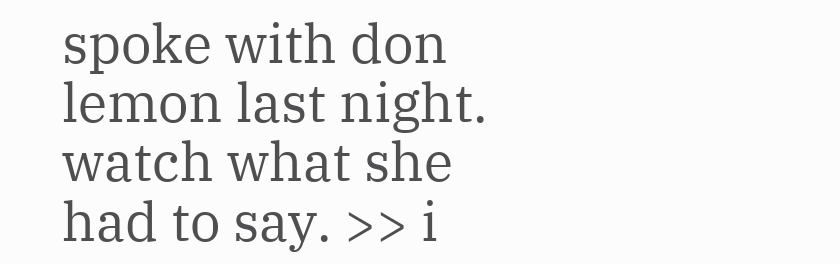spoke with don lemon last night. watch what she had to say. >> i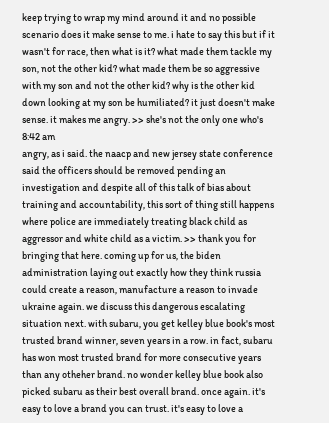keep trying to wrap my mind around it and no possible scenario does it make sense to me. i hate to say this but if it wasn't for race, then what is it? what made them tackle my son, not the other kid? what made them be so aggressive with my son and not the other kid? why is the other kid down looking at my son be humiliated? it just doesn't make sense. it makes me angry. >> she's not the only one who's
8:42 am
angry, as i said. the naacp and new jersey state conference said the officers should be removed pending an investigation and despite all of this talk of bias about training and accountability, this sort of thing still happens where police are immediately treating black child as aggressor and white child as a victim. >> thank you for bringing that here. coming up for us, the biden administration laying out exactly how they think russia could create a reason, manufacture a reason to invade ukraine again. we discuss this dangerous escalating situation next. with subaru, you get kelley blue book's most trusted brand winner, seven years in a row. in fact, subaru has won most trusted brand for more consecutive years than any otheher brand. no wonder kelley blue book also picked subaru as their best overall brand. once again. it's easy to love a brand you can trust. it's easy to love a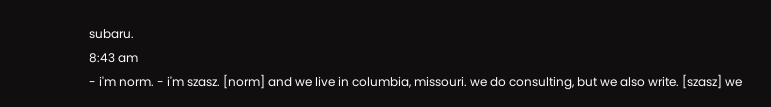subaru.
8:43 am
- i'm norm. - i'm szasz. [norm] and we live in columbia, missouri. we do consulting, but we also write. [szasz] we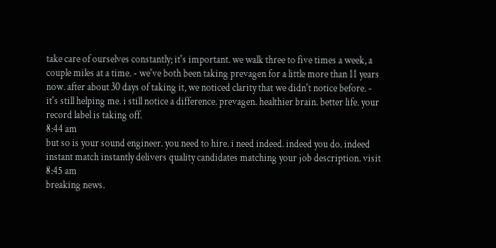take care of ourselves constantly; it's important. we walk three to five times a week, a couple miles at a time. - we've both been taking prevagen for a little more than 11 years now. after about 30 days of taking it, we noticed clarity that we didn't notice before. - it's still helping me. i still notice a difference. prevagen. healthier brain. better life. your record label is taking off.
8:44 am
but so is your sound engineer. you need to hire. i need indeed. indeed you do. indeed instant match instantly delivers quality candidates matching your job description. visit
8:45 am
breaking news.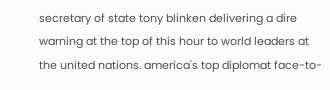secretary of state tony blinken delivering a dire warning at the top of this hour to world leaders at the united nations. america's top diplomat face-to-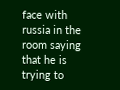face with russia in the room saying that he is trying to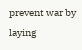prevent war by laying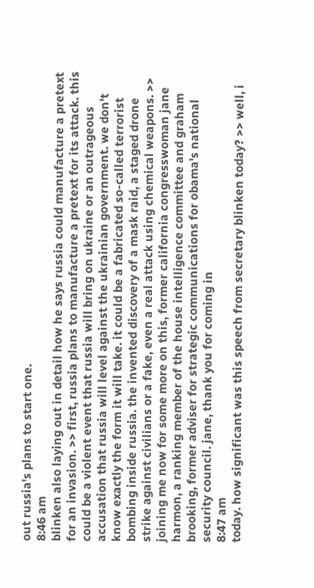out russia's plans to start one.
8:46 am
blinken also laying out in detail how he says russia could manufacture a pretext for an invasion. >> first, russia plans to manufacture a pretext for its attack. this could be a violent event that russia will bring on ukraine or an outrageous accusation that russia will level against the ukrainian government. we don't know exactly the form it will take. it could be a fabricated so-called terrorist bombing inside russia. the invented discovery of a mask raid, a staged drone strike against civilians or a fake, even a real attack using chemical weapons. >> joining me now for some more on this, former california congresswoman jane harmon, a ranking member of the house intelligence committee and graham brooking, former adviser for strategic communications for obama's national security council. jane, thank you for coming in
8:47 am
today. how significant was this speech from secretary blinken today? >> well, i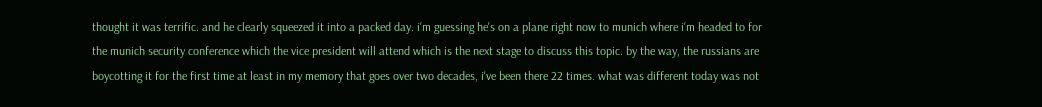thought it was terrific. and he clearly squeezed it into a packed day. i'm guessing he's on a plane right now to munich where i'm headed to for the munich security conference which the vice president will attend which is the next stage to discuss this topic. by the way, the russians are boycotting it for the first time at least in my memory that goes over two decades, i've been there 22 times. what was different today was not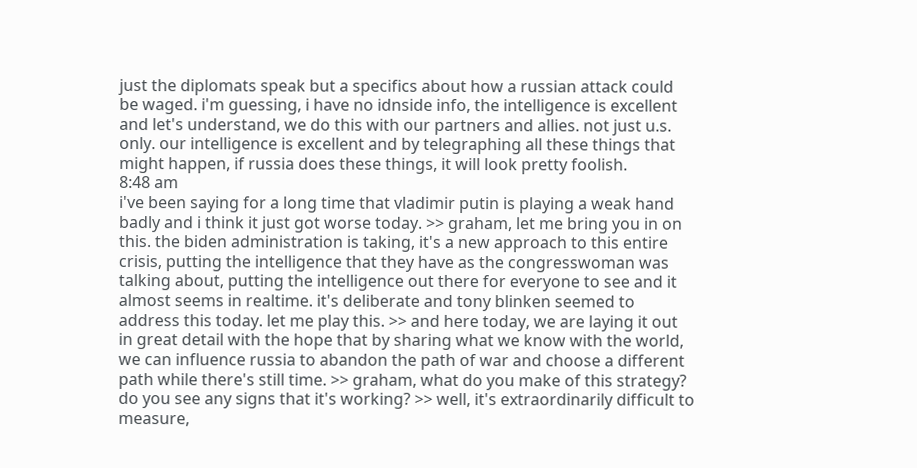just the diplomats speak but a specifics about how a russian attack could be waged. i'm guessing, i have no idnside info, the intelligence is excellent and let's understand, we do this with our partners and allies. not just u.s. only. our intelligence is excellent and by telegraphing all these things that might happen, if russia does these things, it will look pretty foolish.
8:48 am
i've been saying for a long time that vladimir putin is playing a weak hand badly and i think it just got worse today. >> graham, let me bring you in on this. the biden administration is taking, it's a new approach to this entire crisis, putting the intelligence that they have as the congresswoman was talking about, putting the intelligence out there for everyone to see and it almost seems in realtime. it's deliberate and tony blinken seemed to address this today. let me play this. >> and here today, we are laying it out in great detail with the hope that by sharing what we know with the world, we can influence russia to abandon the path of war and choose a different path while there's still time. >> graham, what do you make of this strategy? do you see any signs that it's working? >> well, it's extraordinarily difficult to measure,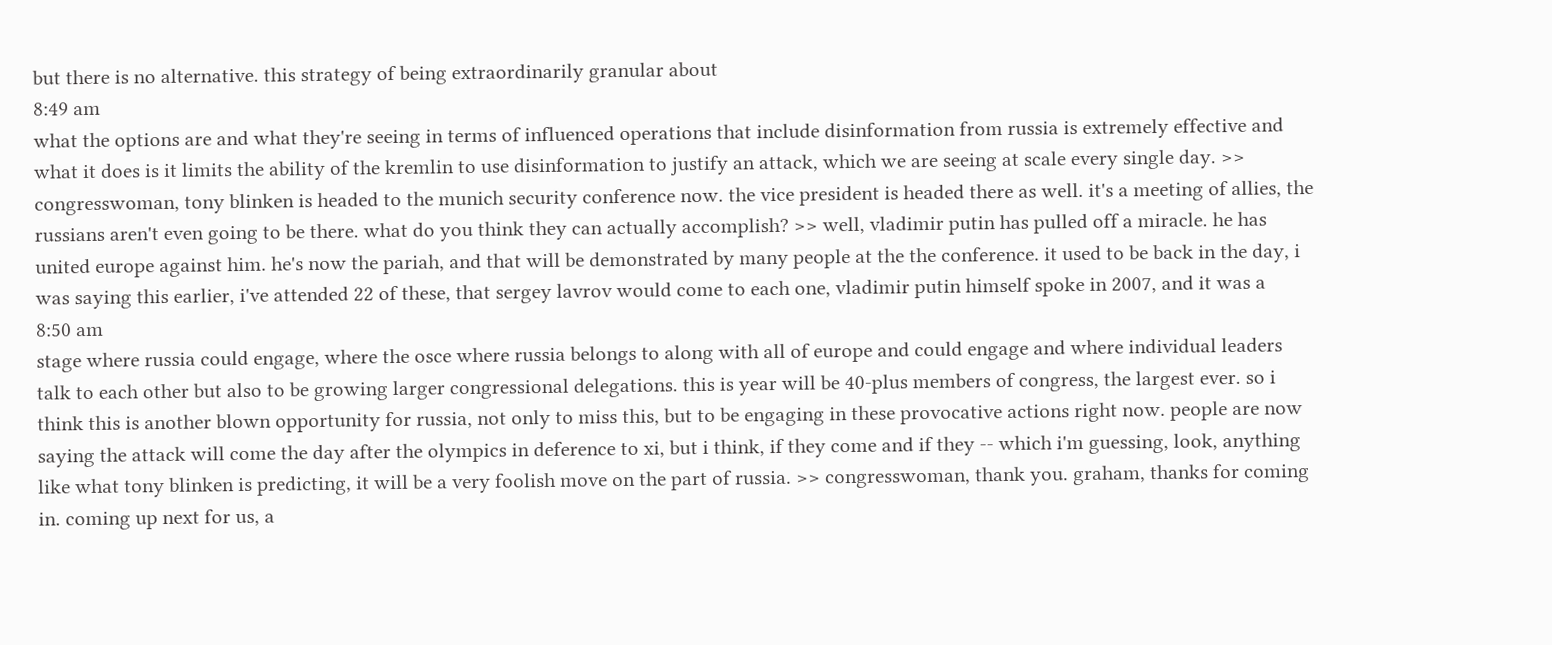but there is no alternative. this strategy of being extraordinarily granular about
8:49 am
what the options are and what they're seeing in terms of influenced operations that include disinformation from russia is extremely effective and what it does is it limits the ability of the kremlin to use disinformation to justify an attack, which we are seeing at scale every single day. >> congresswoman, tony blinken is headed to the munich security conference now. the vice president is headed there as well. it's a meeting of allies, the russians aren't even going to be there. what do you think they can actually accomplish? >> well, vladimir putin has pulled off a miracle. he has united europe against him. he's now the pariah, and that will be demonstrated by many people at the the conference. it used to be back in the day, i was saying this earlier, i've attended 22 of these, that sergey lavrov would come to each one, vladimir putin himself spoke in 2007, and it was a
8:50 am
stage where russia could engage, where the osce where russia belongs to along with all of europe and could engage and where individual leaders talk to each other but also to be growing larger congressional delegations. this is year will be 40-plus members of congress, the largest ever. so i think this is another blown opportunity for russia, not only to miss this, but to be engaging in these provocative actions right now. people are now saying the attack will come the day after the olympics in deference to xi, but i think, if they come and if they -- which i'm guessing, look, anything like what tony blinken is predicting, it will be a very foolish move on the part of russia. >> congresswoman, thank you. graham, thanks for coming in. coming up next for us, a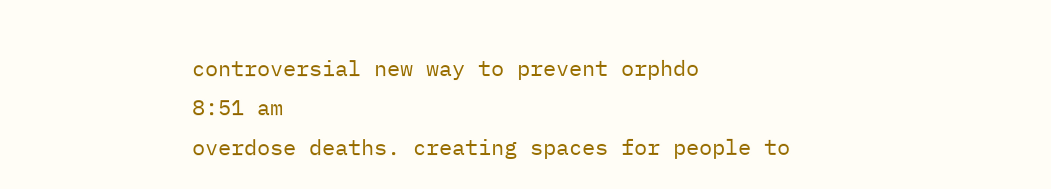controversial new way to prevent orphdo
8:51 am
overdose deaths. creating spaces for people to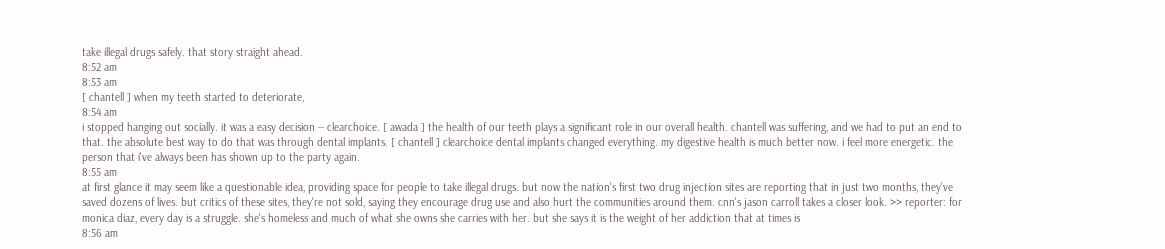take illegal drugs safely. that story straight ahead.
8:52 am
8:53 am
[ chantell ] when my teeth started to deteriorate,
8:54 am
i stopped hanging out socially. it was a easy decision -- clearchoice. [ awada ] the health of our teeth plays a significant role in our overall health. chantell was suffering, and we had to put an end to that. the absolute best way to do that was through dental implants. [ chantell ] clearchoice dental implants changed everything. my digestive health is much better now. i feel more energetic. the person that i've always been has shown up to the party again.
8:55 am
at first glance it may seem like a questionable idea, providing space for people to take illegal drugs. but now the nation's first two drug injection sites are reporting that in just two months, they've saved dozens of lives. but critics of these sites, they're not sold, saying they encourage drug use and also hurt the communities around them. cnn's jason carroll takes a closer look. >> reporter: for monica diaz, every day is a struggle. she's homeless and much of what she owns she carries with her. but she says it is the weight of her addiction that at times is
8:56 am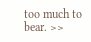too much to bear. >>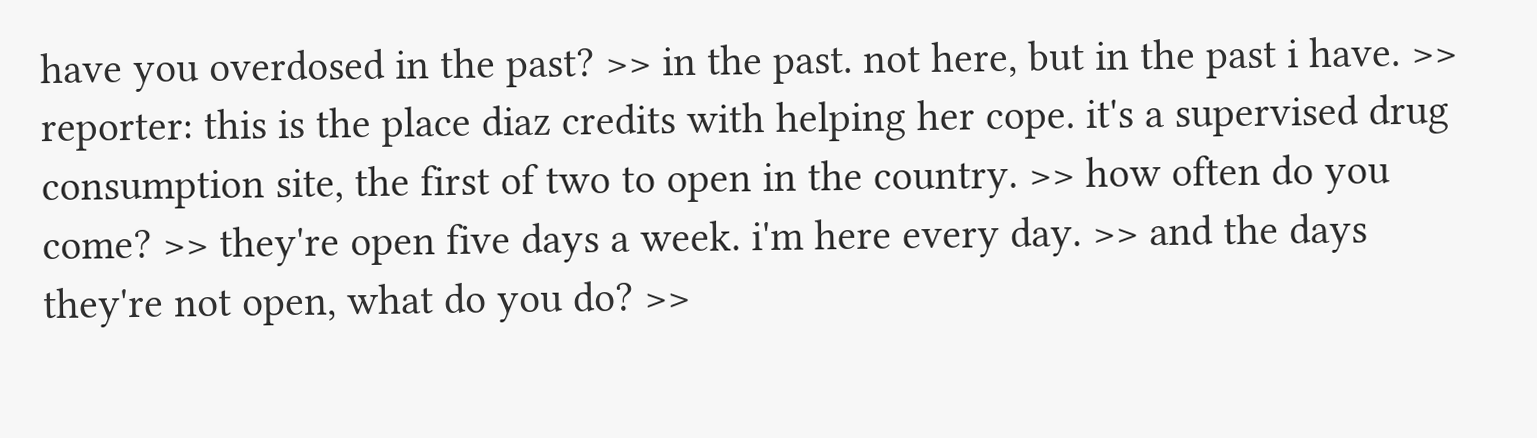have you overdosed in the past? >> in the past. not here, but in the past i have. >> reporter: this is the place diaz credits with helping her cope. it's a supervised drug consumption site, the first of two to open in the country. >> how often do you come? >> they're open five days a week. i'm here every day. >> and the days they're not open, what do you do? >>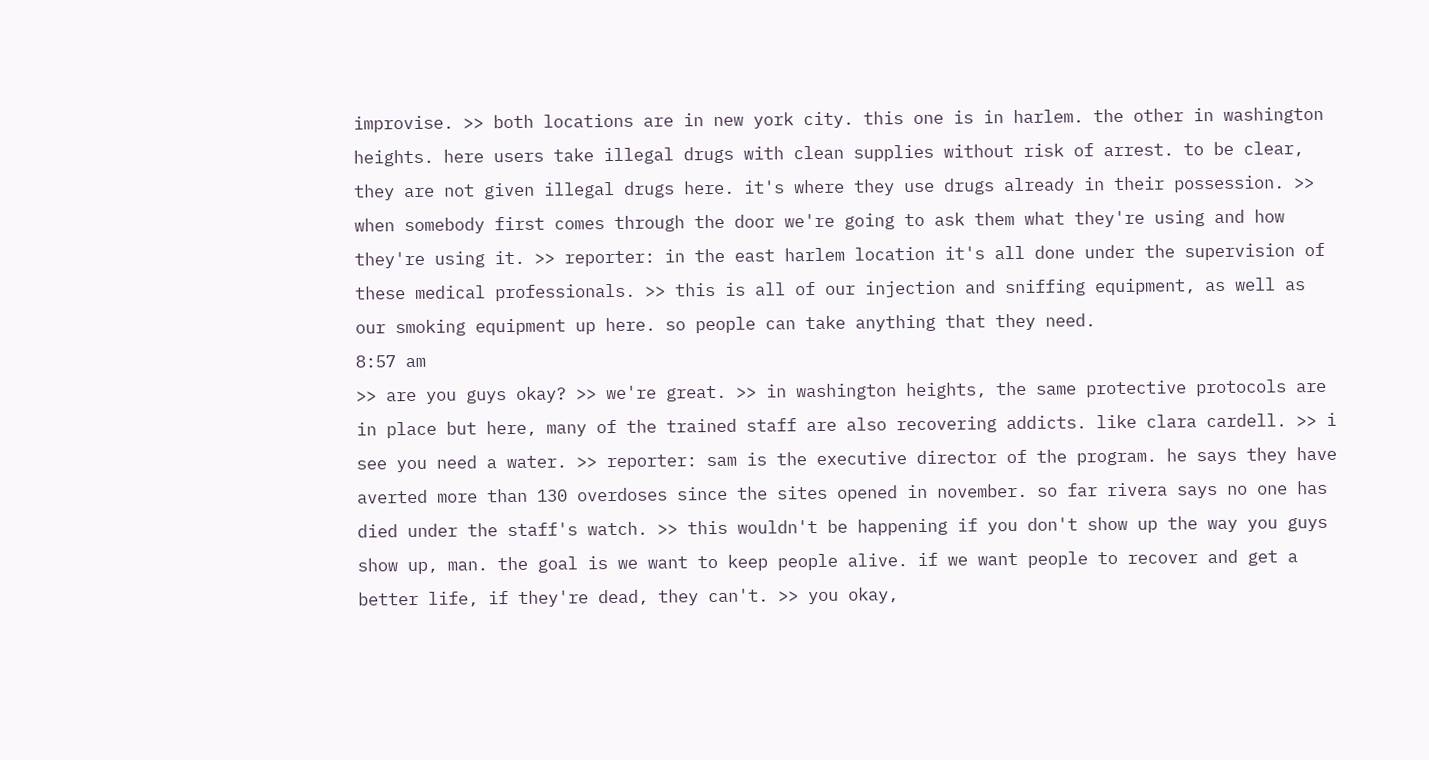improvise. >> both locations are in new york city. this one is in harlem. the other in washington heights. here users take illegal drugs with clean supplies without risk of arrest. to be clear, they are not given illegal drugs here. it's where they use drugs already in their possession. >> when somebody first comes through the door we're going to ask them what they're using and how they're using it. >> reporter: in the east harlem location it's all done under the supervision of these medical professionals. >> this is all of our injection and sniffing equipment, as well as our smoking equipment up here. so people can take anything that they need.
8:57 am
>> are you guys okay? >> we're great. >> in washington heights, the same protective protocols are in place but here, many of the trained staff are also recovering addicts. like clara cardell. >> i see you need a water. >> reporter: sam is the executive director of the program. he says they have averted more than 130 overdoses since the sites opened in november. so far rivera says no one has died under the staff's watch. >> this wouldn't be happening if you don't show up the way you guys show up, man. the goal is we want to keep people alive. if we want people to recover and get a better life, if they're dead, they can't. >> you okay,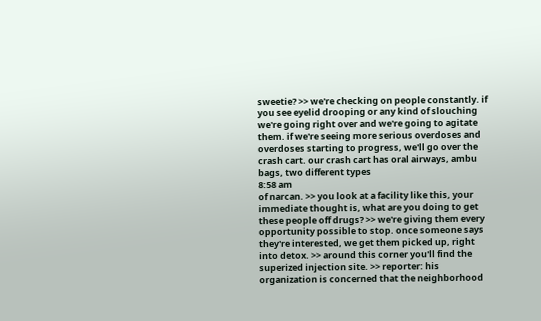sweetie? >> we're checking on people constantly. if you see eyelid drooping or any kind of slouching we're going right over and we're going to agitate them. if we're seeing more serious overdoses and overdoses starting to progress, we'll go over the crash cart. our crash cart has oral airways, ambu bags, two different types
8:58 am
of narcan. >> you look at a facility like this, your immediate thought is, what are you doing to get these people off drugs? >> we're giving them every opportunity possible to stop. once someone says they're interested, we get them picked up, right into detox. >> around this corner you'll find the superized injection site. >> reporter: his organization is concerned that the neighborhood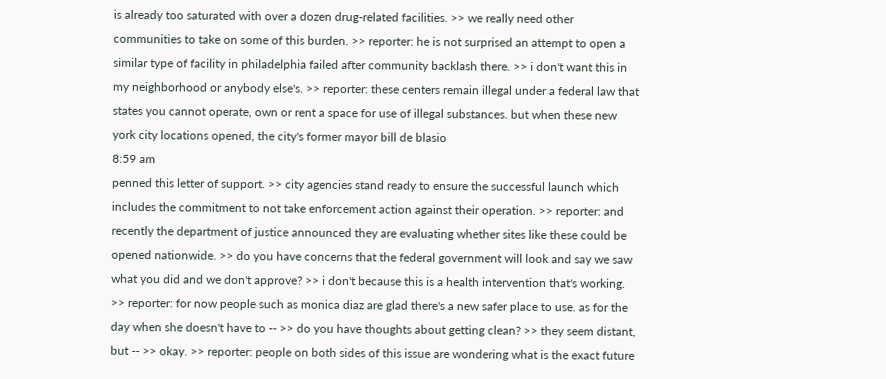is already too saturated with over a dozen drug-related facilities. >> we really need other communities to take on some of this burden. >> reporter: he is not surprised an attempt to open a similar type of facility in philadelphia failed after community backlash there. >> i don't want this in my neighborhood or anybody else's. >> reporter: these centers remain illegal under a federal law that states you cannot operate, own or rent a space for use of illegal substances. but when these new york city locations opened, the city's former mayor bill de blasio
8:59 am
penned this letter of support. >> city agencies stand ready to ensure the successful launch which includes the commitment to not take enforcement action against their operation. >> reporter: and recently the department of justice announced they are evaluating whether sites like these could be opened nationwide. >> do you have concerns that the federal government will look and say we saw what you did and we don't approve? >> i don't because this is a health intervention that's working. >> reporter: for now people such as monica diaz are glad there's a new safer place to use. as for the day when she doesn't have to -- >> do you have thoughts about getting clean? >> they seem distant, but -- >> okay. >> reporter: people on both sides of this issue are wondering what is the exact future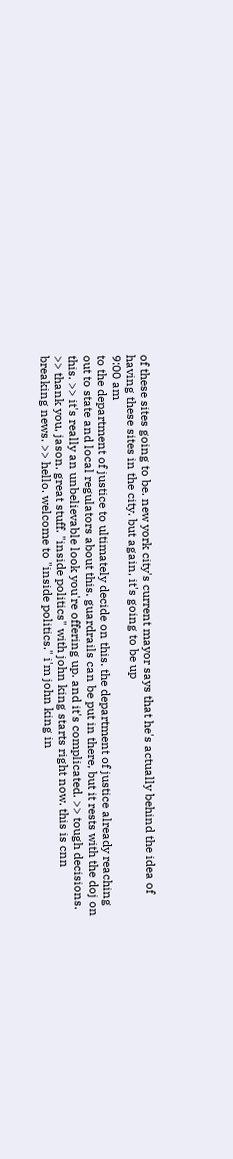of these sites going to be. new york city's current mayor says that he's actually behind the idea of having these sites in the city. but again, it's going to be up
9:00 am
to the department of justice to ultimately decide on this. the department of justice already reaching out to state and local regulators about this. guardrails can be put in there, but it rests with the doj on this. >> it's really an unbelievable look you're offering up. and it's complicated. >> tough decisions. >> thank you, jason. great stuff. "inside politics" with john king starts right now. this is cnn breaking news. >> hello. welcome to "inside politics." i'm john king in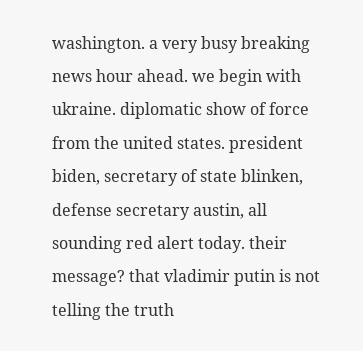washington. a very busy breaking news hour ahead. we begin with ukraine. diplomatic show of force from the united states. president biden, secretary of state blinken, defense secretary austin, all sounding red alert today. their message? that vladimir putin is not telling the truth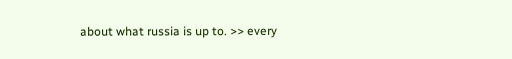about what russia is up to. >> every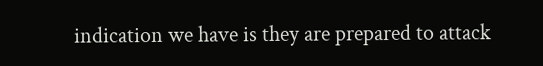indication we have is they are prepared to attack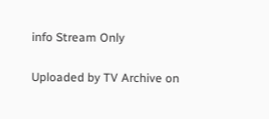info Stream Only

Uploaded by TV Archive on